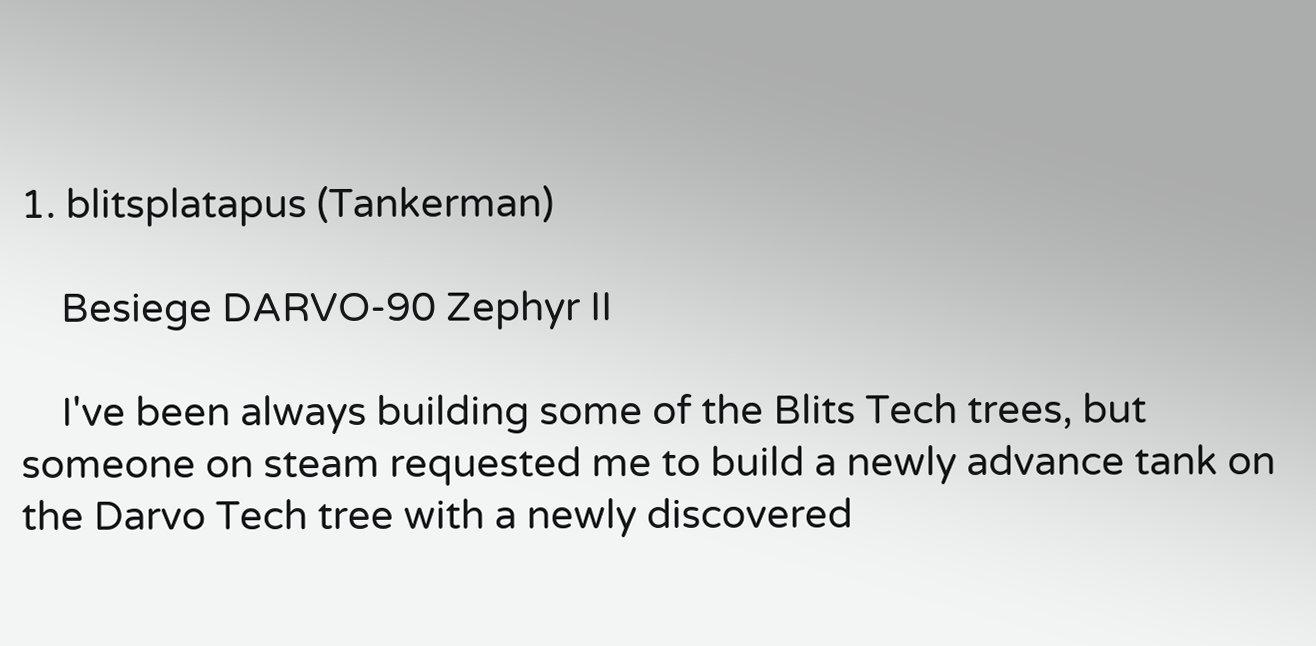1. blitsplatapus (Tankerman)

    Besiege DARVO-90 Zephyr II

    I've been always building some of the Blits Tech trees, but someone on steam requested me to build a newly advance tank on the Darvo Tech tree with a newly discovered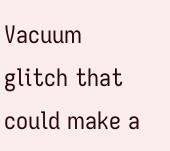Vacuum glitch that could make a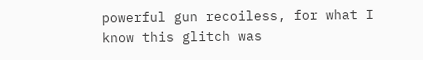powerful gun recoiless, for what I know this glitch was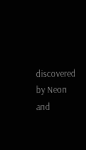discovered by Neon and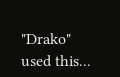"Drako" used this...